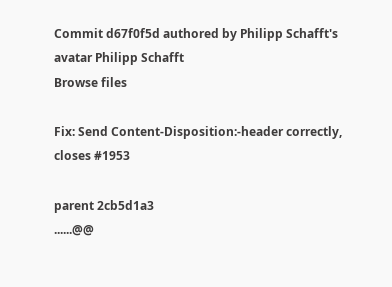Commit d67f0f5d authored by Philipp Schafft's avatar Philipp Schafft
Browse files

Fix: Send Content-Disposition:-header correctly, closes #1953

parent 2cb5d1a3
......@@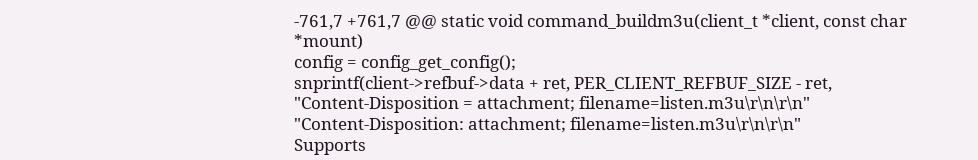-761,7 +761,7 @@ static void command_buildm3u(client_t *client, const char *mount)
config = config_get_config();
snprintf(client->refbuf->data + ret, PER_CLIENT_REFBUF_SIZE - ret,
"Content-Disposition = attachment; filename=listen.m3u\r\n\r\n"
"Content-Disposition: attachment; filename=listen.m3u\r\n\r\n"
Supports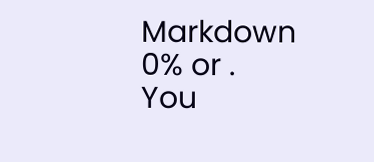Markdown
0% or .
You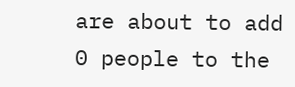are about to add 0 people to the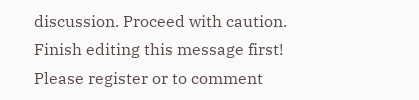discussion. Proceed with caution.
Finish editing this message first!
Please register or to comment